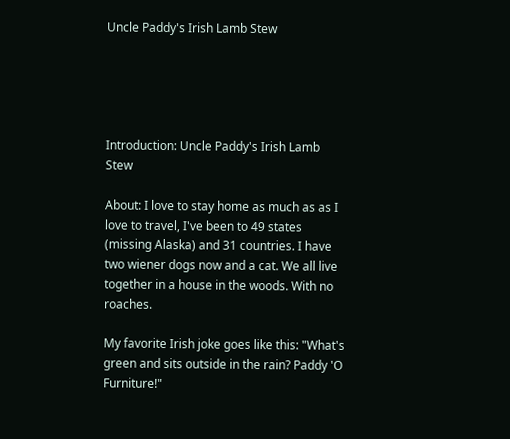Uncle Paddy's Irish Lamb Stew





Introduction: Uncle Paddy's Irish Lamb Stew

About: I love to stay home as much as as I love to travel, I've been to 49 states (missing Alaska) and 31 countries. I have two wiener dogs now and a cat. We all live together in a house in the woods. With no roaches.

My favorite Irish joke goes like this: "What's green and sits outside in the rain? Paddy 'O Furniture!"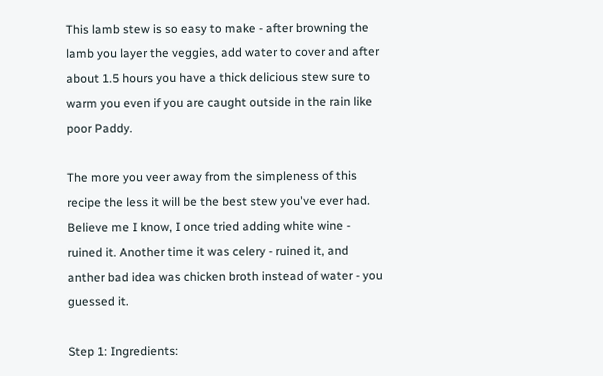This lamb stew is so easy to make - after browning the lamb you layer the veggies, add water to cover and after about 1.5 hours you have a thick delicious stew sure to warm you even if you are caught outside in the rain like poor Paddy.

The more you veer away from the simpleness of this recipe the less it will be the best stew you've ever had. Believe me I know, I once tried adding white wine - ruined it. Another time it was celery - ruined it, and anther bad idea was chicken broth instead of water - you guessed it.

Step 1: Ingredients: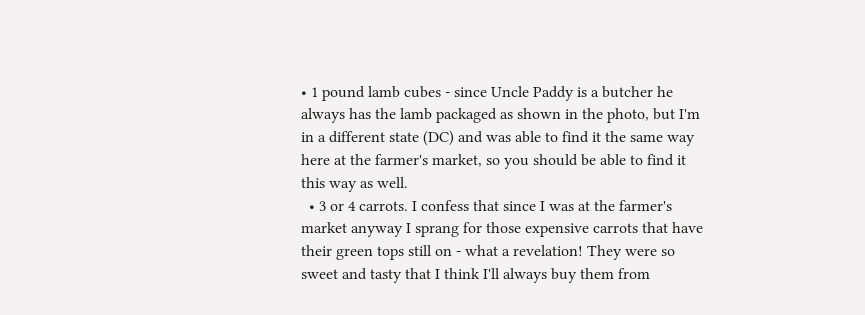• 1 pound lamb cubes - since Uncle Paddy is a butcher he always has the lamb packaged as shown in the photo, but I'm in a different state (DC) and was able to find it the same way here at the farmer's market, so you should be able to find it this way as well.
  • 3 or 4 carrots. I confess that since I was at the farmer's market anyway I sprang for those expensive carrots that have their green tops still on - what a revelation! They were so sweet and tasty that I think I'll always buy them from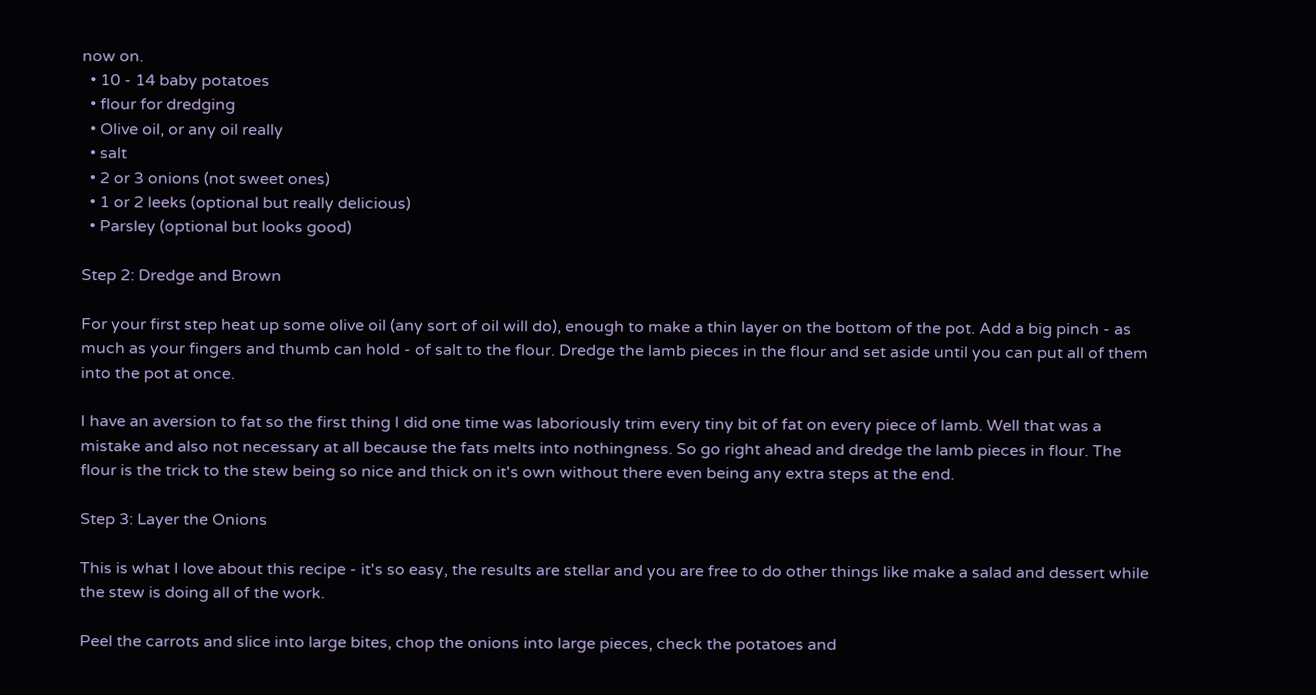now on.
  • 10 - 14 baby potatoes
  • flour for dredging
  • Olive oil, or any oil really
  • salt
  • 2 or 3 onions (not sweet ones)
  • 1 or 2 leeks (optional but really delicious)
  • Parsley (optional but looks good)

Step 2: Dredge and Brown

For your first step heat up some olive oil (any sort of oil will do), enough to make a thin layer on the bottom of the pot. Add a big pinch - as much as your fingers and thumb can hold - of salt to the flour. Dredge the lamb pieces in the flour and set aside until you can put all of them into the pot at once.

I have an aversion to fat so the first thing I did one time was laboriously trim every tiny bit of fat on every piece of lamb. Well that was a mistake and also not necessary at all because the fats melts into nothingness. So go right ahead and dredge the lamb pieces in flour. The flour is the trick to the stew being so nice and thick on it's own without there even being any extra steps at the end.

Step 3: Layer the Onions

This is what I love about this recipe - it's so easy, the results are stellar and you are free to do other things like make a salad and dessert while the stew is doing all of the work.

Peel the carrots and slice into large bites, chop the onions into large pieces, check the potatoes and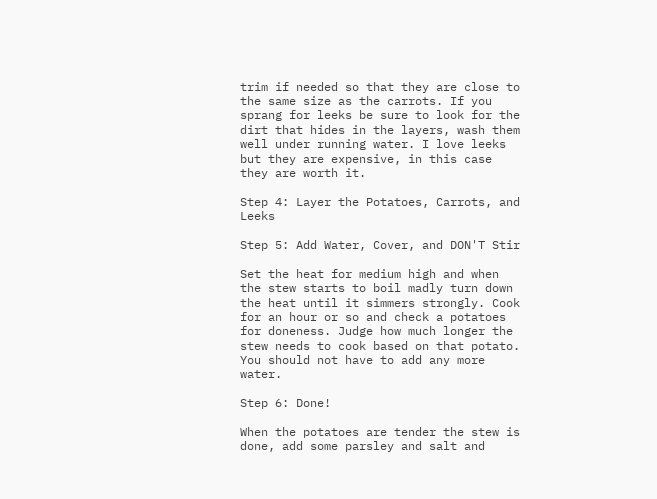trim if needed so that they are close to the same size as the carrots. If you sprang for leeks be sure to look for the dirt that hides in the layers, wash them well under running water. I love leeks but they are expensive, in this case they are worth it.

Step 4: Layer the Potatoes, Carrots, and Leeks

Step 5: Add Water, Cover, and DON'T Stir

Set the heat for medium high and when the stew starts to boil madly turn down the heat until it simmers strongly. Cook for an hour or so and check a potatoes for doneness. Judge how much longer the stew needs to cook based on that potato. You should not have to add any more water.

Step 6: Done!

When the potatoes are tender the stew is done, add some parsley and salt and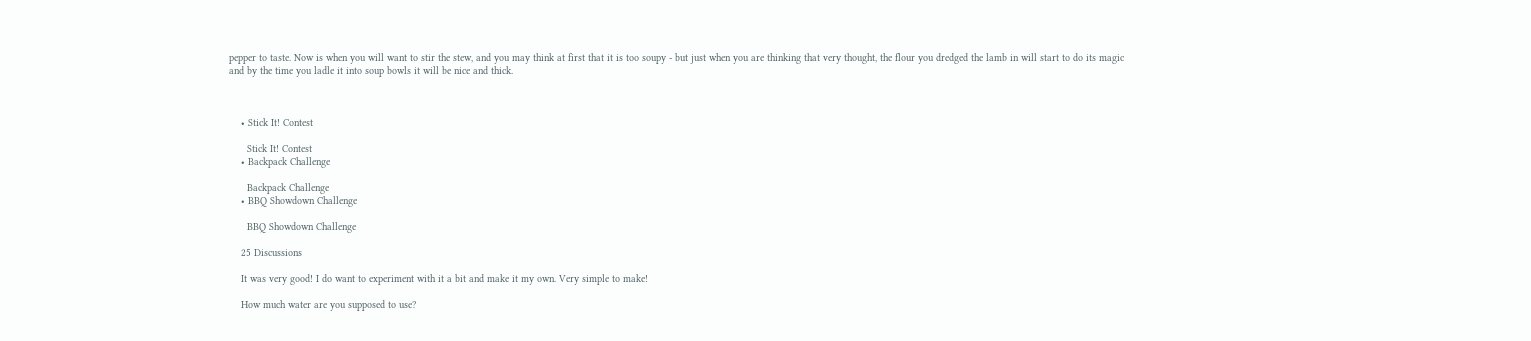pepper to taste. Now is when you will want to stir the stew, and you may think at first that it is too soupy - but just when you are thinking that very thought, the flour you dredged the lamb in will start to do its magic and by the time you ladle it into soup bowls it will be nice and thick.



    • Stick It! Contest

      Stick It! Contest
    • Backpack Challenge

      Backpack Challenge
    • BBQ Showdown Challenge

      BBQ Showdown Challenge

    25 Discussions

    It was very good! I do want to experiment with it a bit and make it my own. Very simple to make!

    How much water are you supposed to use?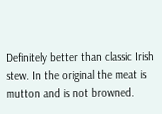Definitely better than classic Irish stew. In the original the meat is mutton and is not browned.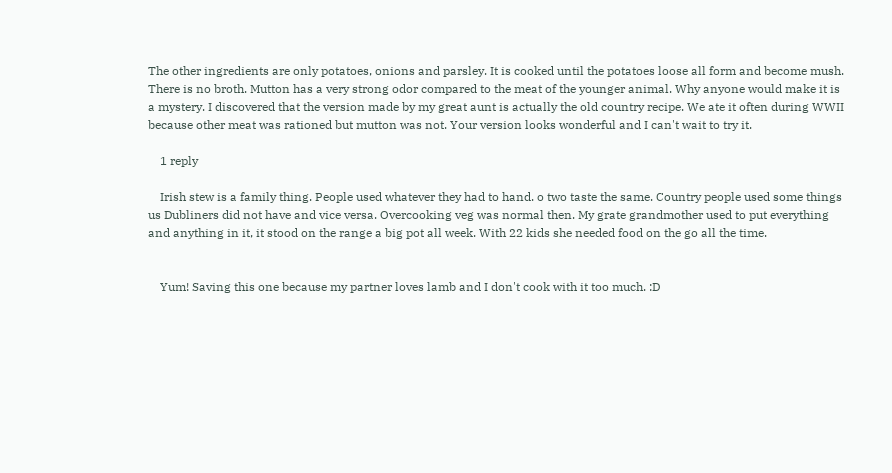The other ingredients are only potatoes, onions and parsley. It is cooked until the potatoes loose all form and become mush. There is no broth. Mutton has a very strong odor compared to the meat of the younger animal. Why anyone would make it is a mystery. I discovered that the version made by my great aunt is actually the old country recipe. We ate it often during WWII because other meat was rationed but mutton was not. Your version looks wonderful and I can't wait to try it.

    1 reply

    Irish stew is a family thing. People used whatever they had to hand. o two taste the same. Country people used some things us Dubliners did not have and vice versa. Overcooking veg was normal then. My grate grandmother used to put everything and anything in it, it stood on the range a big pot all week. With 22 kids she needed food on the go all the time.


    Yum! Saving this one because my partner loves lamb and I don't cook with it too much. :D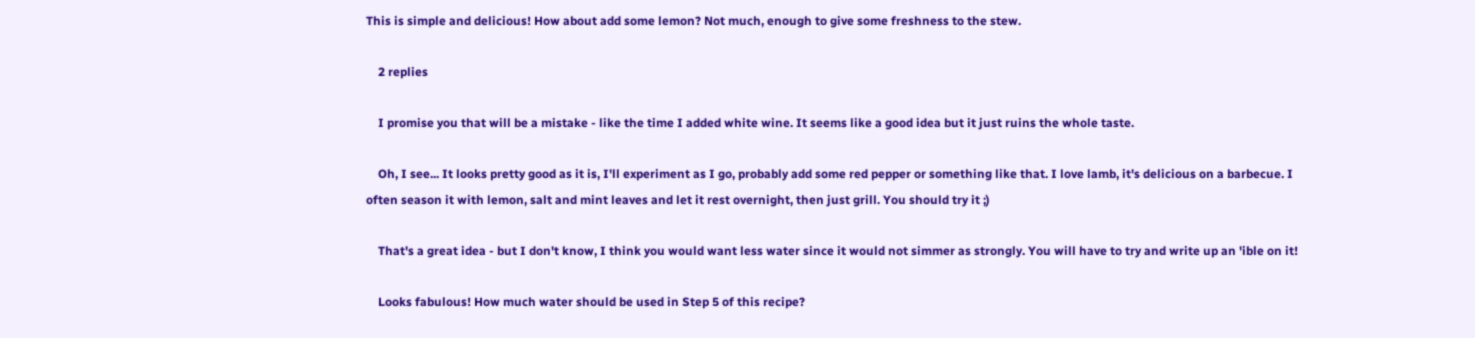This is simple and delicious! How about add some lemon? Not much, enough to give some freshness to the stew.

    2 replies

    I promise you that will be a mistake - like the time I added white wine. It seems like a good idea but it just ruins the whole taste.

    Oh, I see... It looks pretty good as it is, I'll experiment as I go, probably add some red pepper or something like that. I love lamb, it's delicious on a barbecue. I often season it with lemon, salt and mint leaves and let it rest overnight, then just grill. You should try it ;)

    That's a great idea - but I don't know, I think you would want less water since it would not simmer as strongly. You will have to try and write up an 'ible on it!

    Looks fabulous! How much water should be used in Step 5 of this recipe?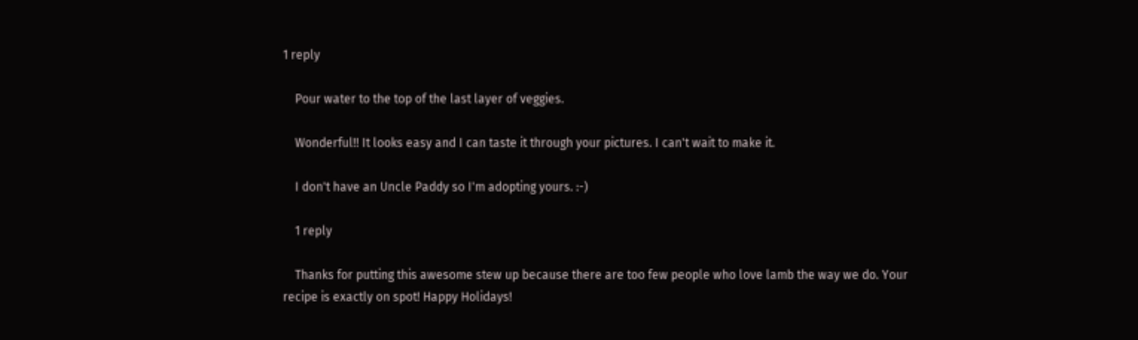1 reply

    Pour water to the top of the last layer of veggies.

    Wonderful!! It looks easy and I can taste it through your pictures. I can't wait to make it.

    I don't have an Uncle Paddy so I'm adopting yours. :-)

    1 reply

    Thanks for putting this awesome stew up because there are too few people who love lamb the way we do. Your recipe is exactly on spot! Happy Holidays!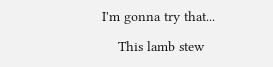I'm gonna try that...

    This lamb stew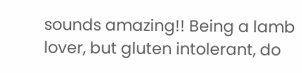sounds amazing!! Being a lamb lover, but gluten intolerant, do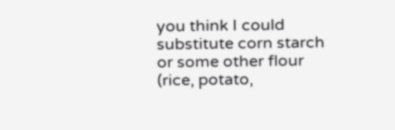you think I could substitute corn starch or some other flour (rice, potato,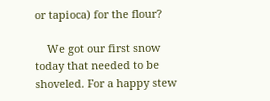or tapioca) for the flour?

    We got our first snow today that needed to be shoveled. For a happy stew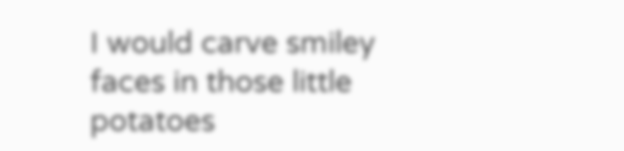I would carve smiley faces in those little potatoes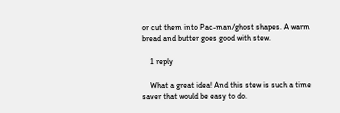or cut them into Pac-man/ghost shapes. A warm bread and butter goes good with stew.

    1 reply

    What a great idea! And this stew is such a time saver that would be easy to do.